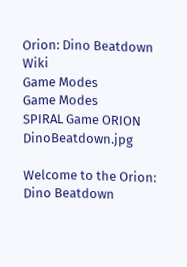Orion: Dino Beatdown Wiki
Game Modes
Game Modes
SPIRAL Game ORION DinoBeatdown.jpg

Welcome to the Orion: Dino Beatdown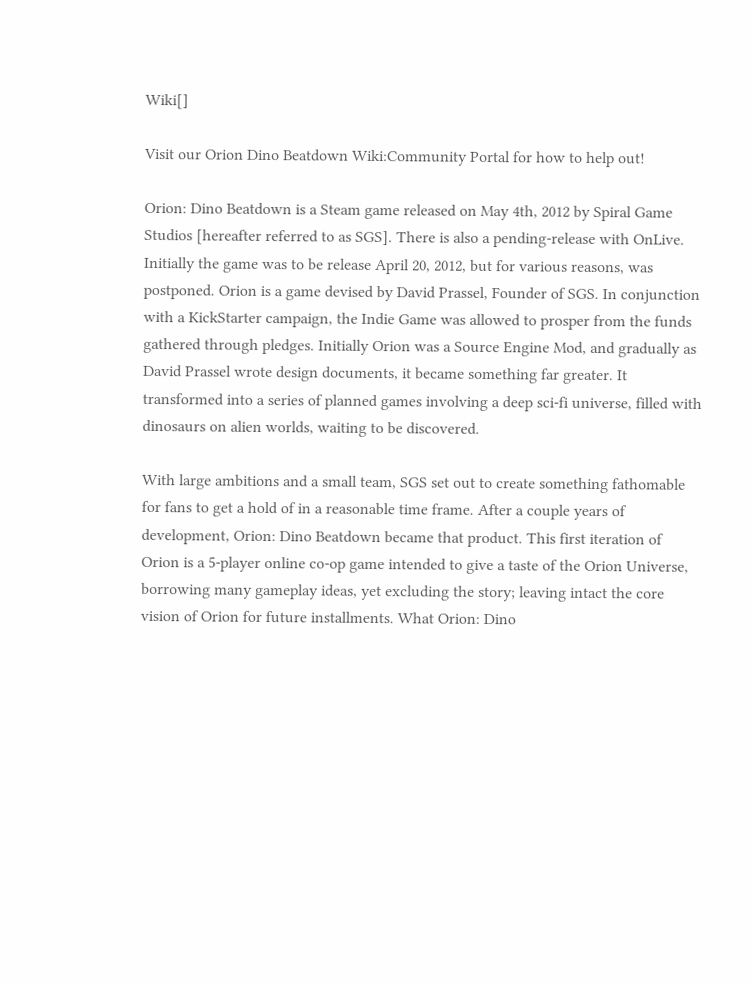Wiki[]

Visit our Orion Dino Beatdown Wiki:Community Portal for how to help out!

Orion: Dino Beatdown is a Steam game released on May 4th, 2012 by Spiral Game Studios [hereafter referred to as SGS]. There is also a pending-release with OnLive. Initially the game was to be release April 20, 2012, but for various reasons, was postponed. Orion is a game devised by David Prassel, Founder of SGS. In conjunction with a KickStarter campaign, the Indie Game was allowed to prosper from the funds gathered through pledges. Initially Orion was a Source Engine Mod, and gradually as David Prassel wrote design documents, it became something far greater. It transformed into a series of planned games involving a deep sci-fi universe, filled with dinosaurs on alien worlds, waiting to be discovered.

With large ambitions and a small team, SGS set out to create something fathomable for fans to get a hold of in a reasonable time frame. After a couple years of development, Orion: Dino Beatdown became that product. This first iteration of Orion is a 5-player online co-op game intended to give a taste of the Orion Universe, borrowing many gameplay ideas, yet excluding the story; leaving intact the core vision of Orion for future installments. What Orion: Dino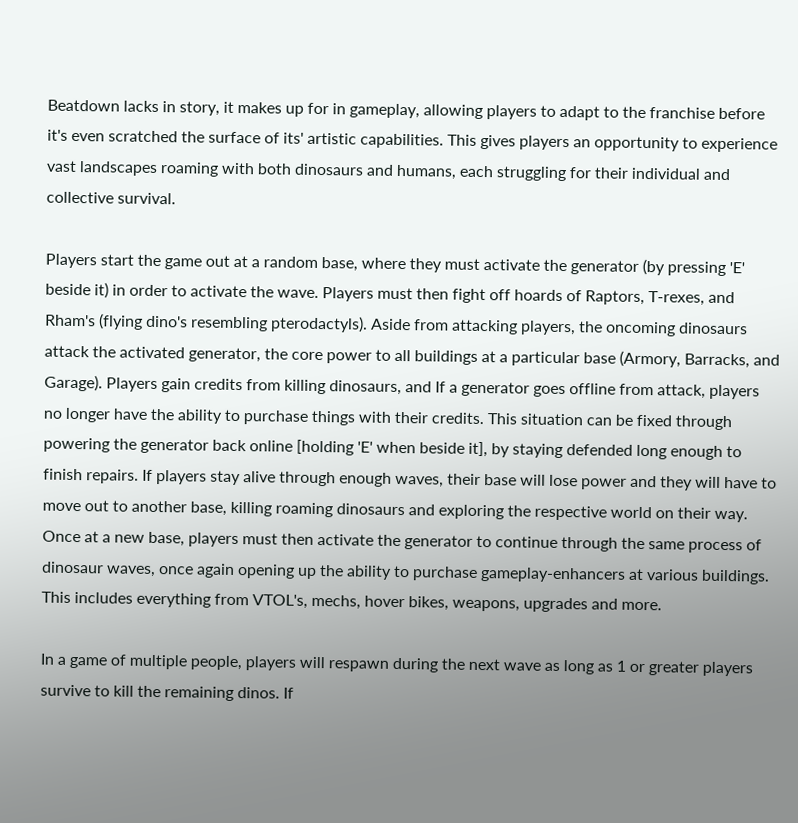Beatdown lacks in story, it makes up for in gameplay, allowing players to adapt to the franchise before it's even scratched the surface of its' artistic capabilities. This gives players an opportunity to experience vast landscapes roaming with both dinosaurs and humans, each struggling for their individual and collective survival.

Players start the game out at a random base, where they must activate the generator (by pressing 'E' beside it) in order to activate the wave. Players must then fight off hoards of Raptors, T-rexes, and Rham's (flying dino's resembling pterodactyls). Aside from attacking players, the oncoming dinosaurs attack the activated generator, the core power to all buildings at a particular base (Armory, Barracks, and Garage). Players gain credits from killing dinosaurs, and If a generator goes offline from attack, players no longer have the ability to purchase things with their credits. This situation can be fixed through powering the generator back online [holding 'E' when beside it], by staying defended long enough to finish repairs. If players stay alive through enough waves, their base will lose power and they will have to move out to another base, killing roaming dinosaurs and exploring the respective world on their way. Once at a new base, players must then activate the generator to continue through the same process of dinosaur waves, once again opening up the ability to purchase gameplay-enhancers at various buildings. This includes everything from VTOL's, mechs, hover bikes, weapons, upgrades and more.

In a game of multiple people, players will respawn during the next wave as long as 1 or greater players survive to kill the remaining dinos. If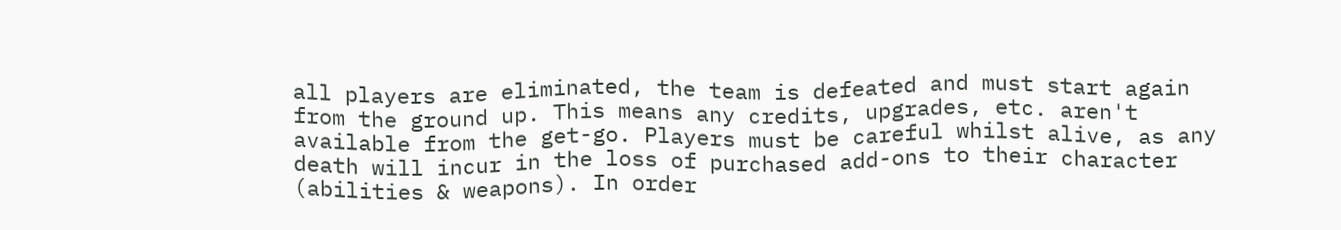all players are eliminated, the team is defeated and must start again from the ground up. This means any credits, upgrades, etc. aren't available from the get-go. Players must be careful whilst alive, as any death will incur in the loss of purchased add-ons to their character (abilities & weapons). In order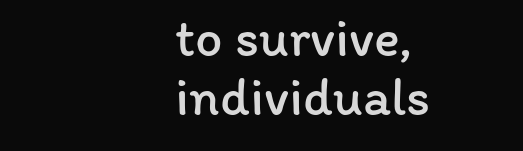to survive, individuals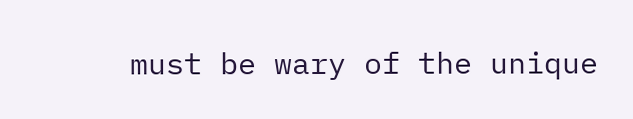must be wary of the unique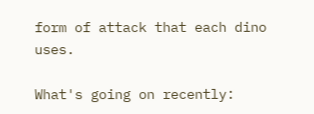form of attack that each dino uses.

What's going on recently: